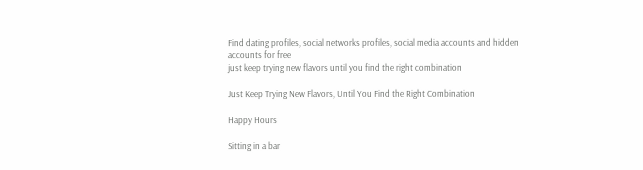Find dating profiles, social networks profiles, social media accounts and hidden accounts for free
just keep trying new flavors until you find the right combination

Just Keep Trying New Flavors, Until You Find the Right Combination

Happy Hours

Sitting in a bar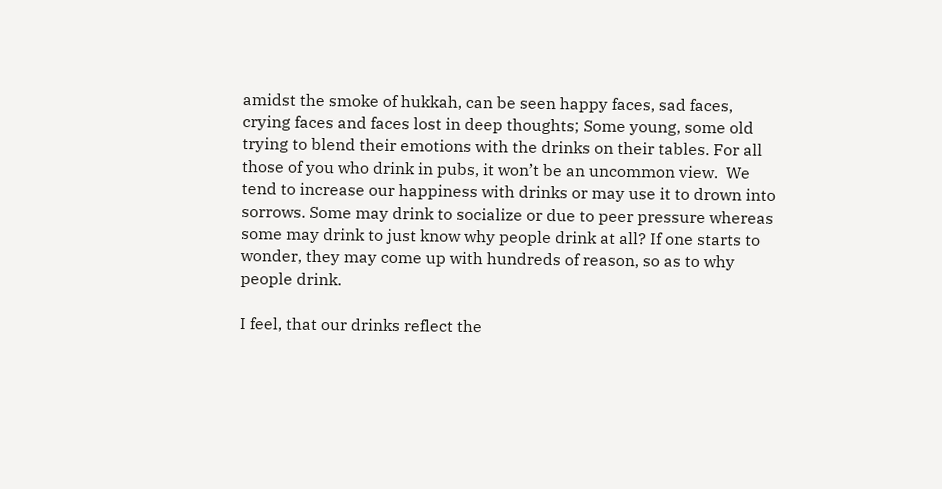amidst the smoke of hukkah, can be seen happy faces, sad faces, crying faces and faces lost in deep thoughts; Some young, some old trying to blend their emotions with the drinks on their tables. For all those of you who drink in pubs, it won’t be an uncommon view.  We tend to increase our happiness with drinks or may use it to drown into sorrows. Some may drink to socialize or due to peer pressure whereas some may drink to just know why people drink at all? If one starts to wonder, they may come up with hundreds of reason, so as to why people drink.

I feel, that our drinks reflect the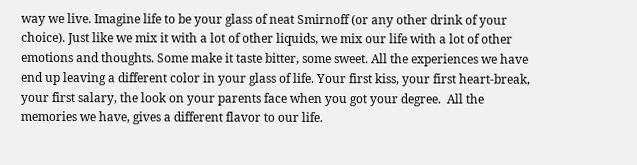way we live. Imagine life to be your glass of neat Smirnoff (or any other drink of your choice). Just like we mix it with a lot of other liquids, we mix our life with a lot of other emotions and thoughts. Some make it taste bitter, some sweet. All the experiences we have end up leaving a different color in your glass of life. Your first kiss, your first heart-break, your first salary, the look on your parents face when you got your degree.  All the memories we have, gives a different flavor to our life.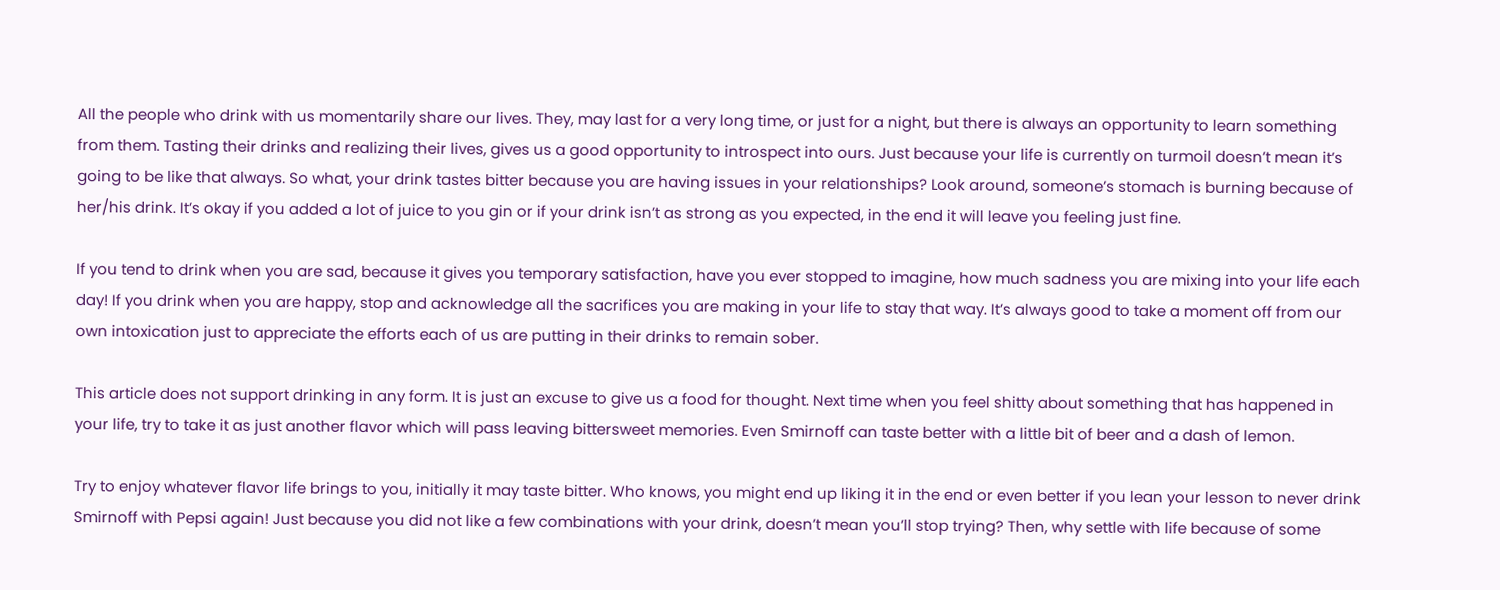All the people who drink with us momentarily share our lives. They, may last for a very long time, or just for a night, but there is always an opportunity to learn something from them. Tasting their drinks and realizing their lives, gives us a good opportunity to introspect into ours. Just because your life is currently on turmoil doesn’t mean it’s going to be like that always. So what, your drink tastes bitter because you are having issues in your relationships? Look around, someone’s stomach is burning because of her/his drink. It’s okay if you added a lot of juice to you gin or if your drink isn’t as strong as you expected, in the end it will leave you feeling just fine.

If you tend to drink when you are sad, because it gives you temporary satisfaction, have you ever stopped to imagine, how much sadness you are mixing into your life each day! If you drink when you are happy, stop and acknowledge all the sacrifices you are making in your life to stay that way. It’s always good to take a moment off from our own intoxication just to appreciate the efforts each of us are putting in their drinks to remain sober.

This article does not support drinking in any form. It is just an excuse to give us a food for thought. Next time when you feel shitty about something that has happened in your life, try to take it as just another flavor which will pass leaving bittersweet memories. Even Smirnoff can taste better with a little bit of beer and a dash of lemon.

Try to enjoy whatever flavor life brings to you, initially it may taste bitter. Who knows, you might end up liking it in the end or even better if you lean your lesson to never drink Smirnoff with Pepsi again! Just because you did not like a few combinations with your drink, doesn’t mean you’ll stop trying? Then, why settle with life because of some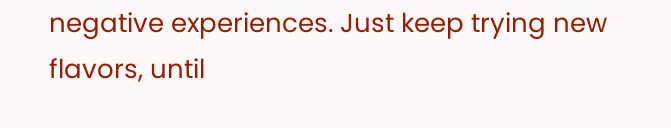negative experiences. Just keep trying new flavors, until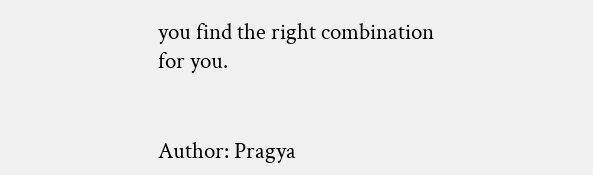you find the right combination for you.


Author: Pragya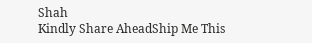Shah
Kindly Share AheadShip Me This